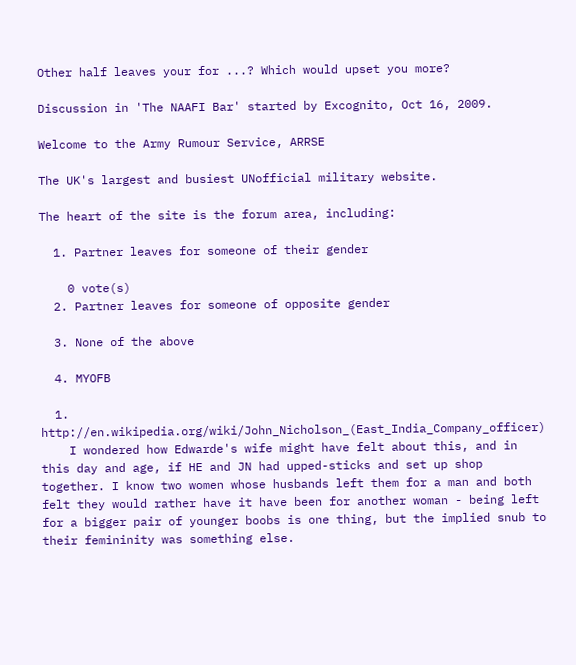Other half leaves your for ...? Which would upset you more?

Discussion in 'The NAAFI Bar' started by Excognito, Oct 16, 2009.

Welcome to the Army Rumour Service, ARRSE

The UK's largest and busiest UNofficial military website.

The heart of the site is the forum area, including:

  1. Partner leaves for someone of their gender

    0 vote(s)
  2. Partner leaves for someone of opposite gender

  3. None of the above

  4. MYOFB

  1. http://en.wikipedia.org/wiki/John_Nicholson_(East_India_Company_officer)
    I wondered how Edwarde's wife might have felt about this, and in this day and age, if HE and JN had upped-sticks and set up shop together. I know two women whose husbands left them for a man and both felt they would rather have it have been for another woman - being left for a bigger pair of younger boobs is one thing, but the implied snub to their femininity was something else.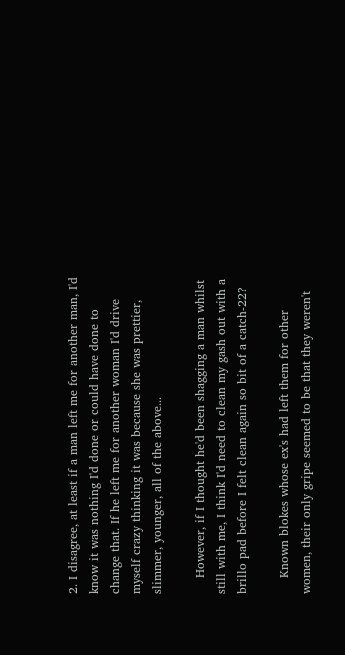2. I disagree, at least if a man left me for another man, I'd know it was nothing I'd done or could have done to change that. If he left me for another woman I'd drive myself crazy thinking it was because she was prettier, slimmer, younger, all of the above...

    However, if I thought he'd been shagging a man whilst still with me, I think I'd need to clean my gash out with a brillo pad before I felt clean again so bit of a catch-22?

    Known blokes whose ex's had left them for other women, their only gripe seemed to be that they weren't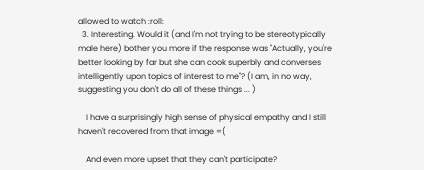allowed to watch :roll:
  3. Interesting. Would it (and I'm not trying to be stereotypically male here) bother you more if the response was "Actually, you're better looking by far but she can cook superbly and converses intelligently upon topics of interest to me"? (I am, in no way, suggesting you don't do all of these things ... )

    I have a surprisingly high sense of physical empathy and I still haven't recovered from that image =(

    And even more upset that they can't participate?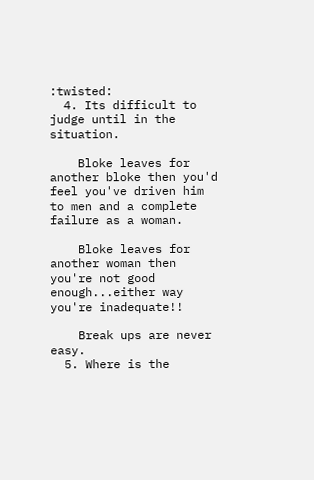:twisted:
  4. Its difficult to judge until in the situation.

    Bloke leaves for another bloke then you'd feel you've driven him to men and a complete failure as a woman.

    Bloke leaves for another woman then you're not good enough...either way you're inadequate!!

    Break ups are never easy.
  5. Where is the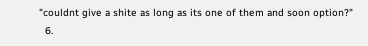"couldnt give a shite as long as its one of them and soon option?"
  6.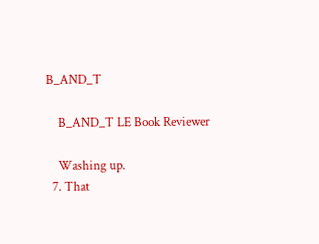B_AND_T

    B_AND_T LE Book Reviewer

    Washing up.
  7. That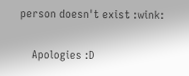person doesn't exist :wink:

    Apologies :D